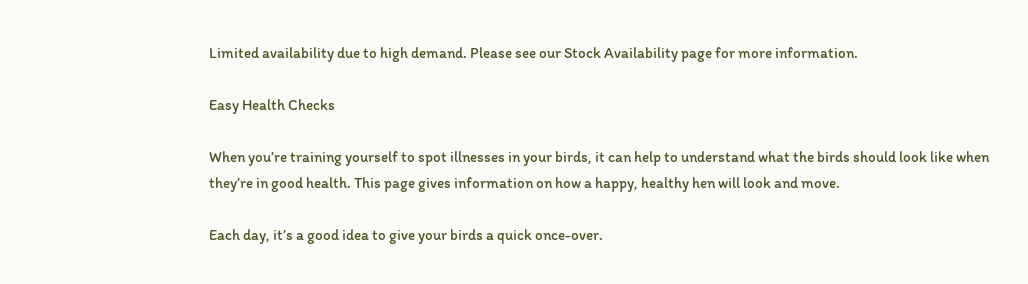Limited availability due to high demand. Please see our Stock Availability page for more information.

Easy Health Checks

When you’re training yourself to spot illnesses in your birds, it can help to understand what the birds should look like when they’re in good health. This page gives information on how a happy, healthy hen will look and move.

Each day, it’s a good idea to give your birds a quick once-over.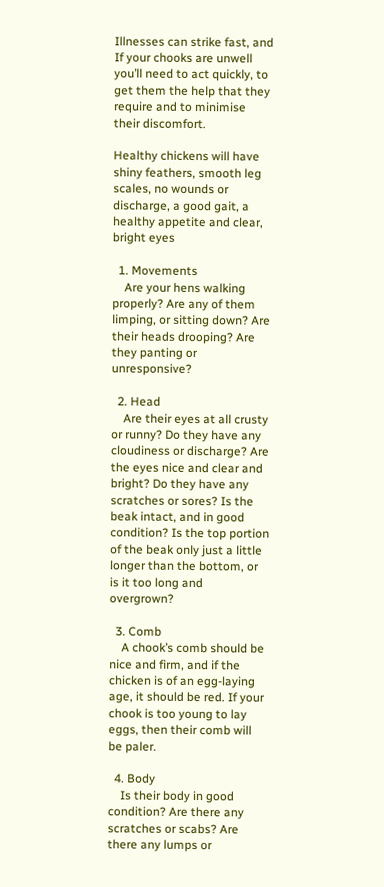Illnesses can strike fast, and If your chooks are unwell you’ll need to act quickly, to get them the help that they require and to minimise their discomfort.

Healthy chickens will have shiny feathers, smooth leg scales, no wounds or discharge, a good gait, a healthy appetite and clear, bright eyes

  1. Movements
    Are your hens walking properly? Are any of them limping, or sitting down? Are their heads drooping? Are they panting or unresponsive?

  2. Head
    Are their eyes at all crusty or runny? Do they have any cloudiness or discharge? Are the eyes nice and clear and bright? Do they have any scratches or sores? Is the beak intact, and in good condition? Is the top portion of the beak only just a little longer than the bottom, or is it too long and overgrown?

  3. Comb
    A chook’s comb should be nice and firm, and if the chicken is of an egg-laying age, it should be red. If your chook is too young to lay eggs, then their comb will be paler.

  4. Body
    Is their body in good condition? Are there any scratches or scabs? Are there any lumps or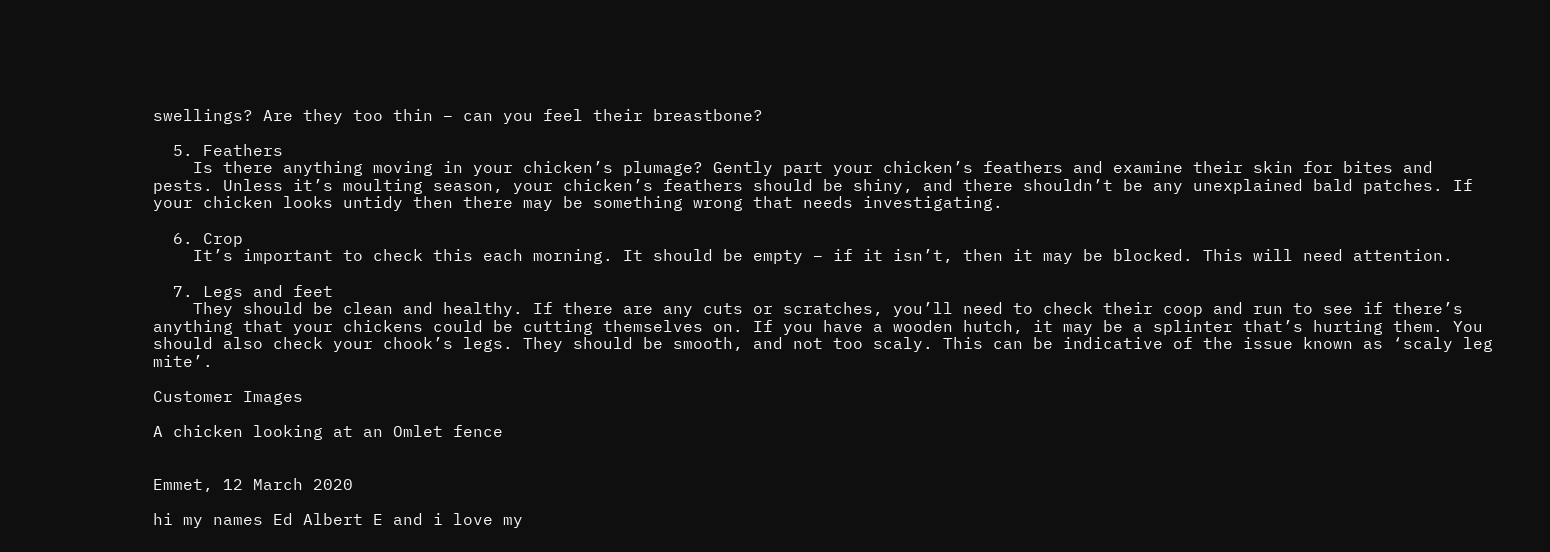swellings? Are they too thin – can you feel their breastbone?

  5. Feathers
    Is there anything moving in your chicken’s plumage? Gently part your chicken’s feathers and examine their skin for bites and pests. Unless it’s moulting season, your chicken’s feathers should be shiny, and there shouldn’t be any unexplained bald patches. If your chicken looks untidy then there may be something wrong that needs investigating.

  6. Crop
    It’s important to check this each morning. It should be empty – if it isn’t, then it may be blocked. This will need attention.

  7. Legs and feet
    They should be clean and healthy. If there are any cuts or scratches, you’ll need to check their coop and run to see if there’s anything that your chickens could be cutting themselves on. If you have a wooden hutch, it may be a splinter that’s hurting them. You should also check your chook’s legs. They should be smooth, and not too scaly. This can be indicative of the issue known as ‘scaly leg mite’.

Customer Images

A chicken looking at an Omlet fence


Emmet, 12 March 2020

hi my names Ed Albert E and i love my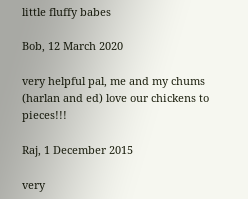little fluffy babes

Bob, 12 March 2020

very helpful pal, me and my chums (harlan and ed) love our chickens to pieces!!!

Raj, 1 December 2015

very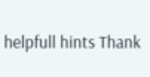helpfull hints Thank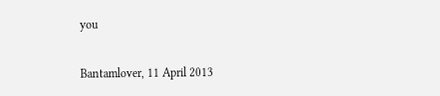you

Bantamlover, 11 April 2013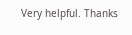Very helpful. Thanks